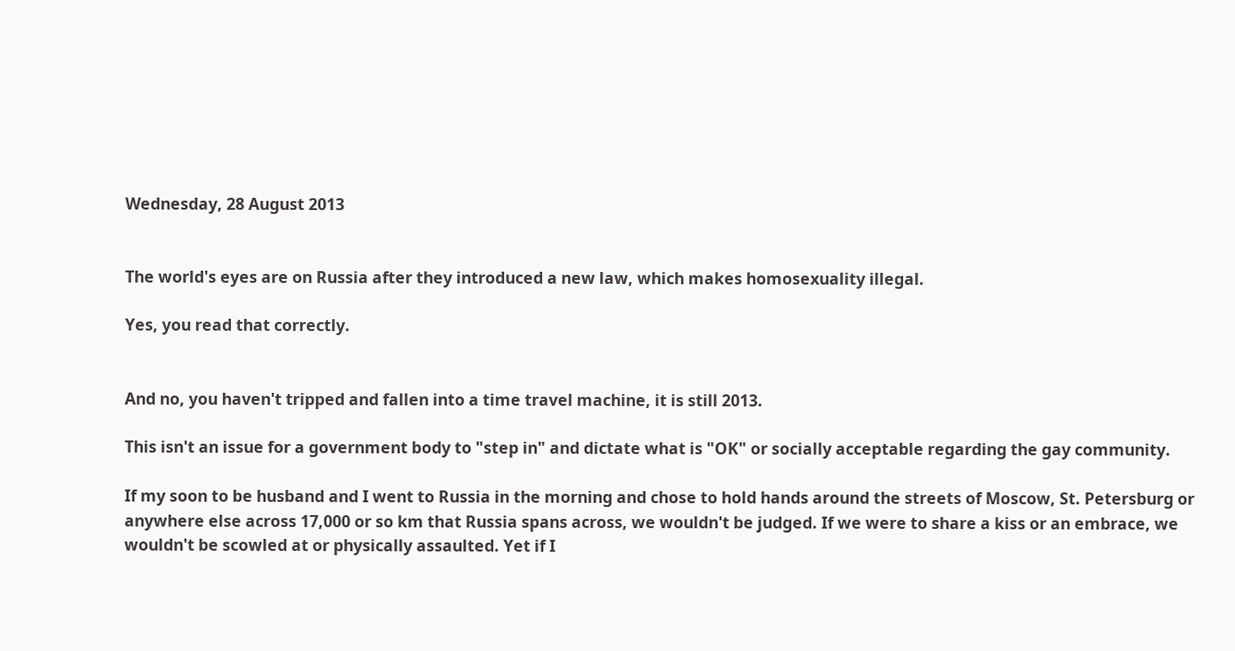Wednesday, 28 August 2013


The world's eyes are on Russia after they introduced a new law, which makes homosexuality illegal.

Yes, you read that correctly.


And no, you haven't tripped and fallen into a time travel machine, it is still 2013.

This isn't an issue for a government body to "step in" and dictate what is "OK" or socially acceptable regarding the gay community.

If my soon to be husband and I went to Russia in the morning and chose to hold hands around the streets of Moscow, St. Petersburg or anywhere else across 17,000 or so km that Russia spans across, we wouldn't be judged. If we were to share a kiss or an embrace, we wouldn't be scowled at or physically assaulted. Yet if I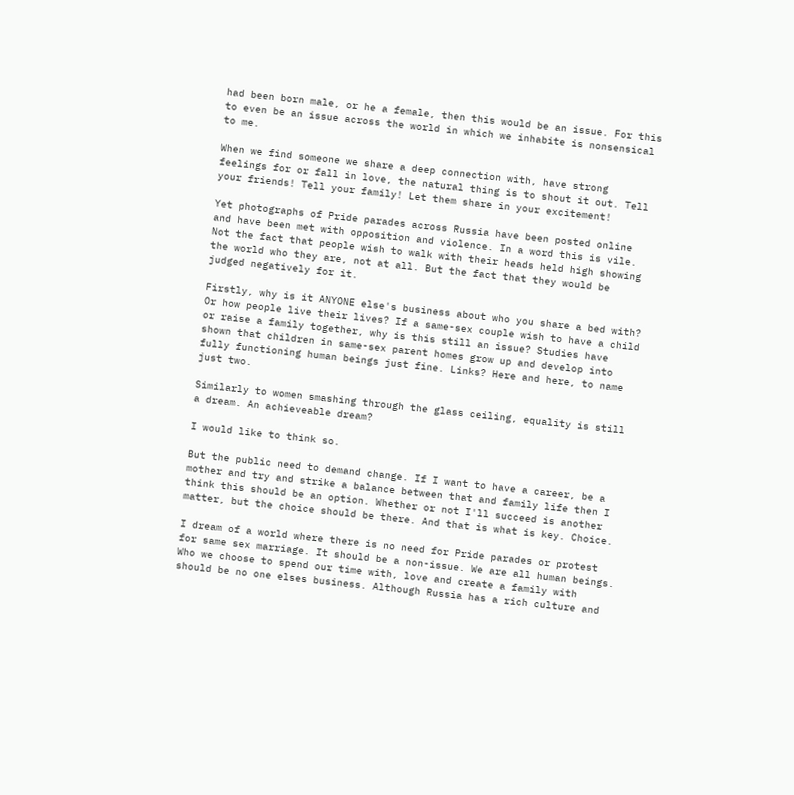had been born male, or he a female, then this would be an issue. For this to even be an issue across the world in which we inhabite is nonsensical to me.

When we find someone we share a deep connection with, have strong feelings for or fall in love, the natural thing is to shout it out. Tell your friends! Tell your family! Let them share in your excitement!

Yet photographs of Pride parades across Russia have been posted online and have been met with opposition and violence. In a word this is vile. Not the fact that people wish to walk with their heads held high showing the world who they are, not at all. But the fact that they would be judged negatively for it.

Firstly, why is it ANYONE else's business about who you share a bed with? Or how people live their lives? If a same-sex couple wish to have a child or raise a family together, why is this still an issue? Studies have shown that children in same-sex parent homes grow up and develop into fully functioning human beings just fine. Links? Here and here, to name just two.

Similarly to women smashing through the glass ceiling, equality is still a dream. An achieveable dream?

I would like to think so.

But the public need to demand change. If I want to have a career, be a mother and try and strike a balance between that and family life then I think this should be an option. Whether or not I'll succeed is another matter, but the choice should be there. And that is what is key. Choice.

I dream of a world where there is no need for Pride parades or protest for same sex marriage. It should be a non-issue. We are all human beings. Who we choose to spend our time with, love and create a family with should be no one elses business. Although Russia has a rich culture and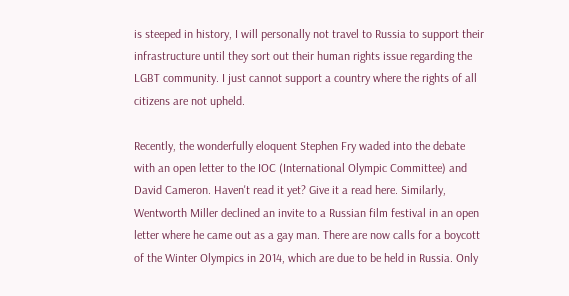is steeped in history, I will personally not travel to Russia to support their infrastructure until they sort out their human rights issue regarding the LGBT community. I just cannot support a country where the rights of all citizens are not upheld.

Recently, the wonderfully eloquent Stephen Fry waded into the debate with an open letter to the IOC (International Olympic Committee) and David Cameron. Haven't read it yet? Give it a read here. Similarly, Wentworth Miller declined an invite to a Russian film festival in an open letter where he came out as a gay man. There are now calls for a boycott of the Winter Olympics in 2014, which are due to be held in Russia. Only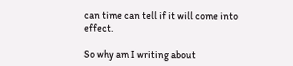can time can tell if it will come into effect.

So why am I writing about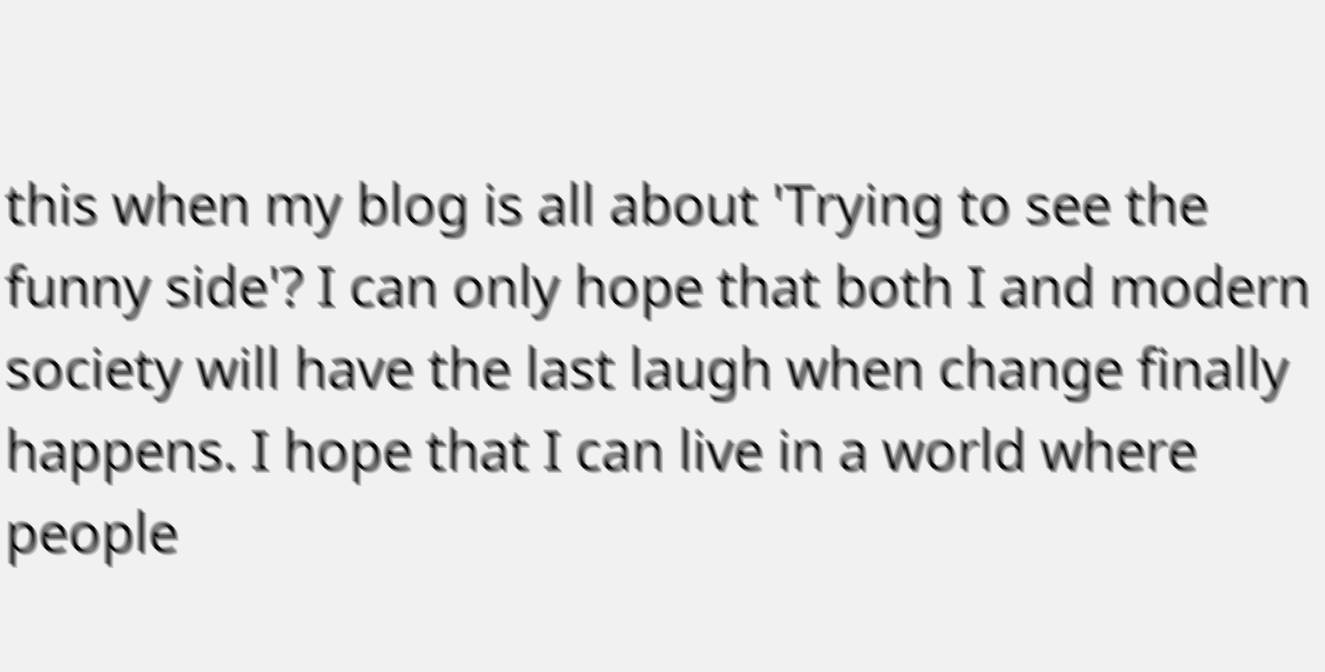this when my blog is all about 'Trying to see the funny side'? I can only hope that both I and modern society will have the last laugh when change finally happens. I hope that I can live in a world where people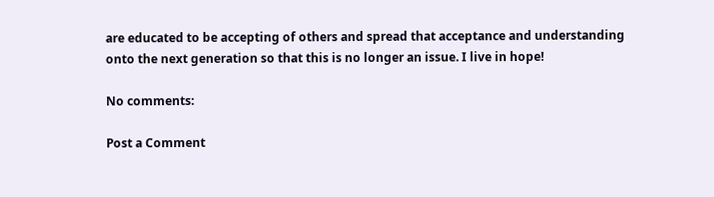are educated to be accepting of others and spread that acceptance and understanding onto the next generation so that this is no longer an issue. I live in hope!

No comments:

Post a Comment